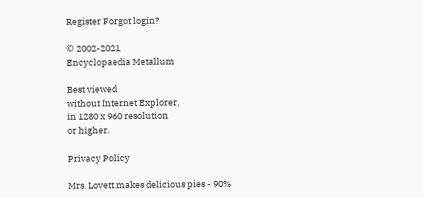Register Forgot login?

© 2002-2021
Encyclopaedia Metallum

Best viewed
without Internet Explorer,
in 1280 x 960 resolution
or higher.

Privacy Policy

Mrs. Lovett makes delicious pies - 90%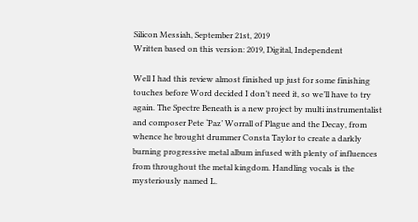Silicon Messiah, September 21st, 2019
Written based on this version: 2019, Digital, Independent

Well I had this review almost finished up just for some finishing touches before Word decided I don’t need it, so we’ll have to try again. The Spectre Beneath is a new project by multi instrumentalist and composer Pete ‘Paz’ Worrall of Plague and the Decay, from whence he brought drummer Consta Taylor to create a darkly burning progressive metal album infused with plenty of influences from throughout the metal kingdom. Handling vocals is the mysteriously named L.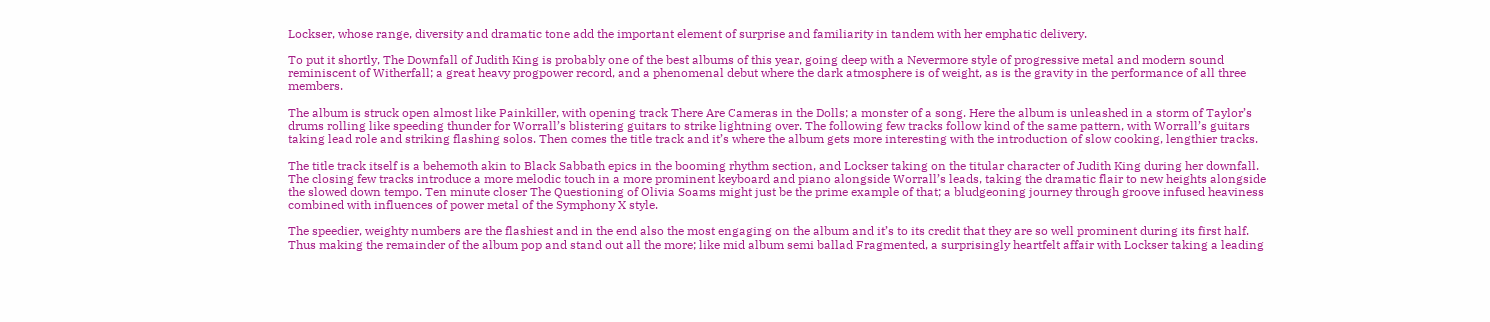Lockser, whose range, diversity and dramatic tone add the important element of surprise and familiarity in tandem with her emphatic delivery.

To put it shortly, The Downfall of Judith King is probably one of the best albums of this year, going deep with a Nevermore style of progressive metal and modern sound reminiscent of Witherfall; a great heavy progpower record, and a phenomenal debut where the dark atmosphere is of weight, as is the gravity in the performance of all three members.

The album is struck open almost like Painkiller, with opening track There Are Cameras in the Dolls; a monster of a song. Here the album is unleashed in a storm of Taylor’s drums rolling like speeding thunder for Worrall’s blistering guitars to strike lightning over. The following few tracks follow kind of the same pattern, with Worrall’s guitars taking lead role and striking flashing solos. Then comes the title track and it’s where the album gets more interesting with the introduction of slow cooking, lengthier tracks.

The title track itself is a behemoth akin to Black Sabbath epics in the booming rhythm section, and Lockser taking on the titular character of Judith King during her downfall. The closing few tracks introduce a more melodic touch in a more prominent keyboard and piano alongside Worrall’s leads, taking the dramatic flair to new heights alongside the slowed down tempo. Ten minute closer The Questioning of Olivia Soams might just be the prime example of that; a bludgeoning journey through groove infused heaviness combined with influences of power metal of the Symphony X style.

The speedier, weighty numbers are the flashiest and in the end also the most engaging on the album and it’s to its credit that they are so well prominent during its first half. Thus making the remainder of the album pop and stand out all the more; like mid album semi ballad Fragmented, a surprisingly heartfelt affair with Lockser taking a leading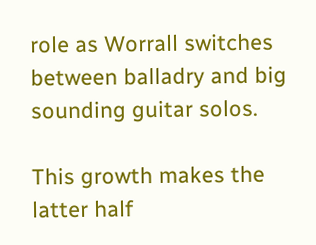role as Worrall switches between balladry and big sounding guitar solos.

This growth makes the latter half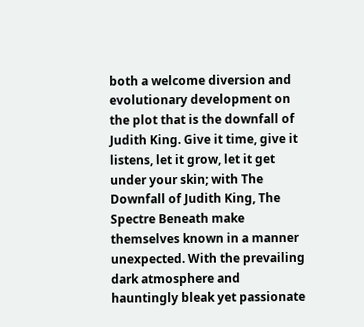both a welcome diversion and evolutionary development on the plot that is the downfall of Judith King. Give it time, give it listens, let it grow, let it get under your skin; with The Downfall of Judith King, The Spectre Beneath make themselves known in a manner unexpected. With the prevailing dark atmosphere and hauntingly bleak yet passionate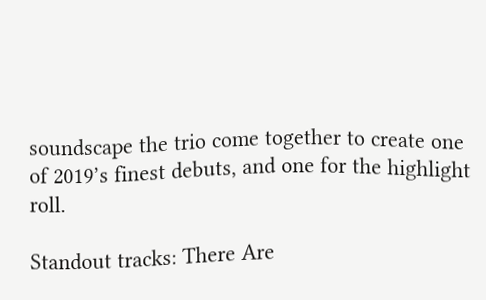soundscape the trio come together to create one of 2019’s finest debuts, and one for the highlight roll.

Standout tracks: There Are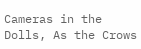Cameras in the Dolls, As the Crows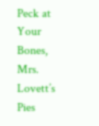Peck at Your Bones, Mrs. Lovett’s Pies